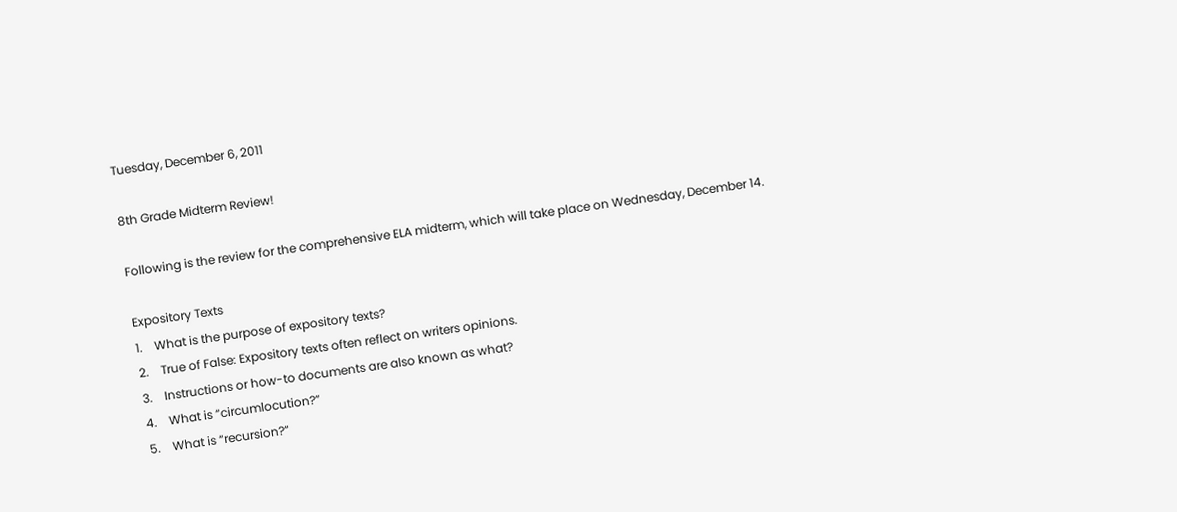Tuesday, December 6, 2011

8th Grade Midterm Review!

Following is the review for the comprehensive ELA midterm, which will take place on Wednesday, December 14.

Expository Texts
1.    What is the purpose of expository texts?
2.    True of False: Expository texts often reflect on writers opinions.
3.    Instructions or how-to documents are also known as what?
4.    What is “circumlocution?”
5.    What is “recursion?”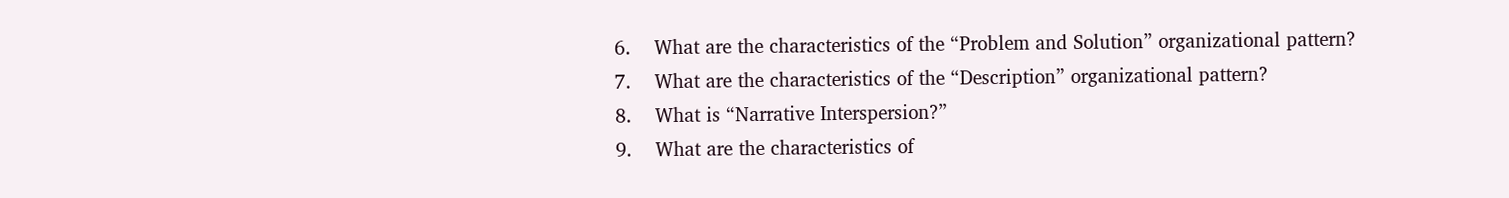6.    What are the characteristics of the “Problem and Solution” organizational pattern?
7.    What are the characteristics of the “Description” organizational pattern?
8.    What is “Narrative Interspersion?”
9.    What are the characteristics of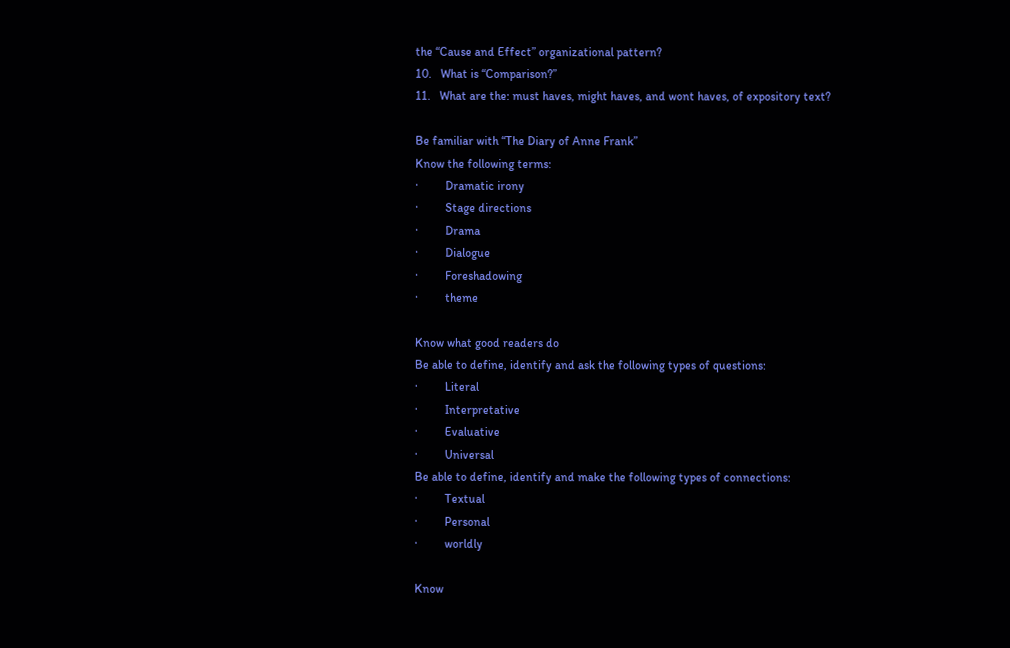the “Cause and Effect” organizational pattern?
10.   What is “Comparison?”
11.   What are the: must haves, might haves, and wont haves, of expository text?

Be familiar with “The Diary of Anne Frank”
Know the following terms:
·         Dramatic irony
·         Stage directions
·         Drama
·         Dialogue
·         Foreshadowing
·         theme

Know what good readers do
Be able to define, identify and ask the following types of questions:
·         Literal
·         Interpretative
·         Evaluative
·         Universal
Be able to define, identify and make the following types of connections:
·         Textual
·         Personal
·         worldly

Know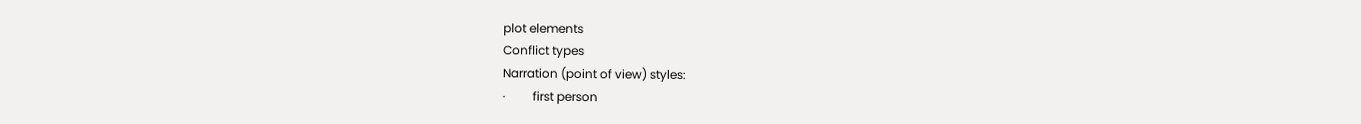plot elements
Conflict types
Narration (point of view) styles:
·         first person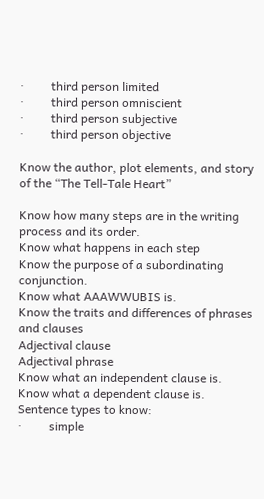·         third person limited
·         third person omniscient
·         third person subjective
·         third person objective

Know the author, plot elements, and story of the “The Tell-Tale Heart”

Know how many steps are in the writing process and its order.
Know what happens in each step
Know the purpose of a subordinating conjunction.
Know what AAAWWUBIS is.
Know the traits and differences of phrases and clauses
Adjectival clause
Adjectival phrase
Know what an independent clause is.
Know what a dependent clause is.
Sentence types to know:
·         simple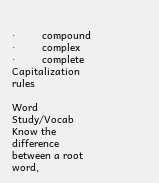·         compound
·         complex
·         complete
Capitalization rules

Word Study/Vocab
Know the difference between a root word,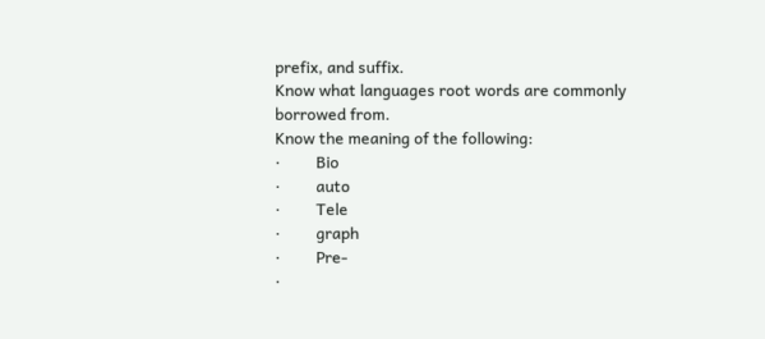prefix, and suffix.
Know what languages root words are commonly borrowed from.
Know the meaning of the following:
·         Bio
·         auto
·         Tele
·         graph
·         Pre-
·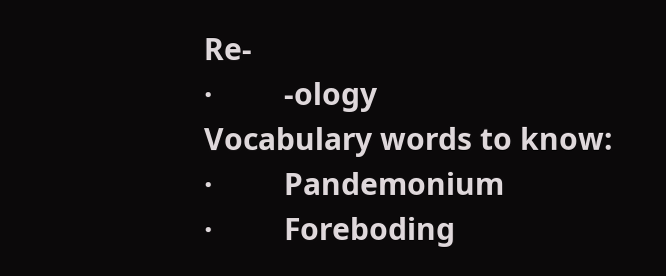Re-
·         -ology
Vocabulary words to know:
·         Pandemonium
·         Foreboding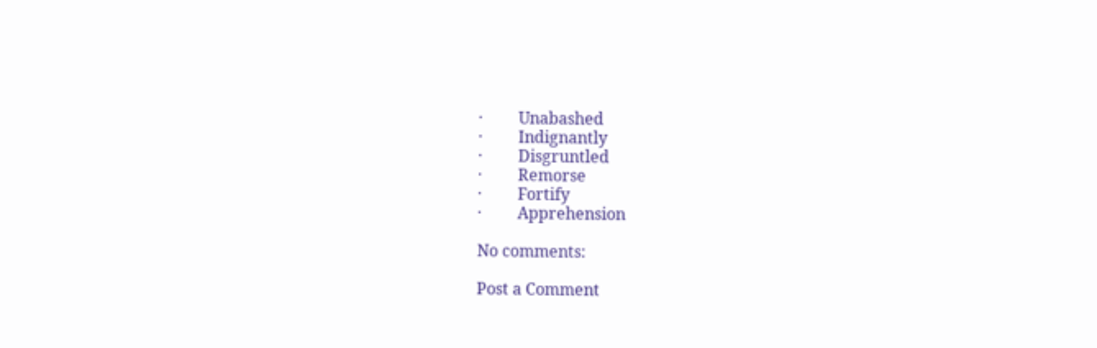·         Unabashed
·         Indignantly
·         Disgruntled
·         Remorse
·         Fortify
·         Apprehension

No comments:

Post a Comment